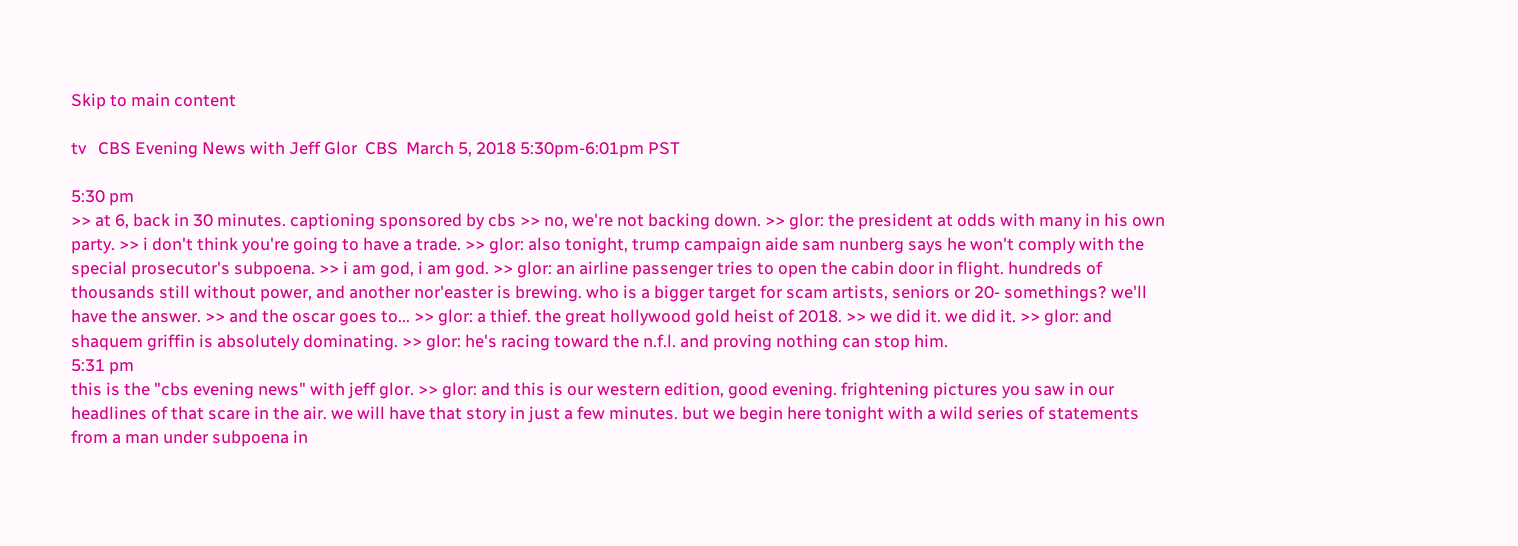Skip to main content

tv   CBS Evening News with Jeff Glor  CBS  March 5, 2018 5:30pm-6:01pm PST

5:30 pm
>> at 6, back in 30 minutes. captioning sponsored by cbs >> no, we're not backing down. >> glor: the president at odds with many in his own party. >> i don't think you're going to have a trade. >> glor: also tonight, trump campaign aide sam nunberg says he won't comply with the special prosecutor's subpoena. >> i am god, i am god. >> glor: an airline passenger tries to open the cabin door in flight. hundreds of thousands still without power, and another nor'easter is brewing. who is a bigger target for scam artists, seniors or 20- somethings? we'll have the answer. >> and the oscar goes to... >> glor: a thief. the great hollywood gold heist of 2018. >> we did it. we did it. >> glor: and shaquem griffin is absolutely dominating. >> glor: he's racing toward the n.f.l. and proving nothing can stop him.
5:31 pm
this is the "cbs evening news" with jeff glor. >> glor: and this is our western edition, good evening. frightening pictures you saw in our headlines of that scare in the air. we will have that story in just a few minutes. but we begin here tonight with a wild series of statements from a man under subpoena in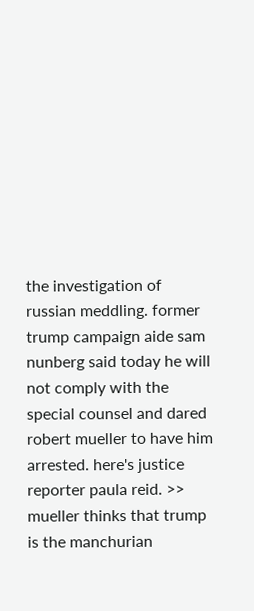the investigation of russian meddling. former trump campaign aide sam nunberg said today he will not comply with the special counsel and dared robert mueller to have him arrested. here's justice reporter paula reid. >> mueller thinks that trump is the manchurian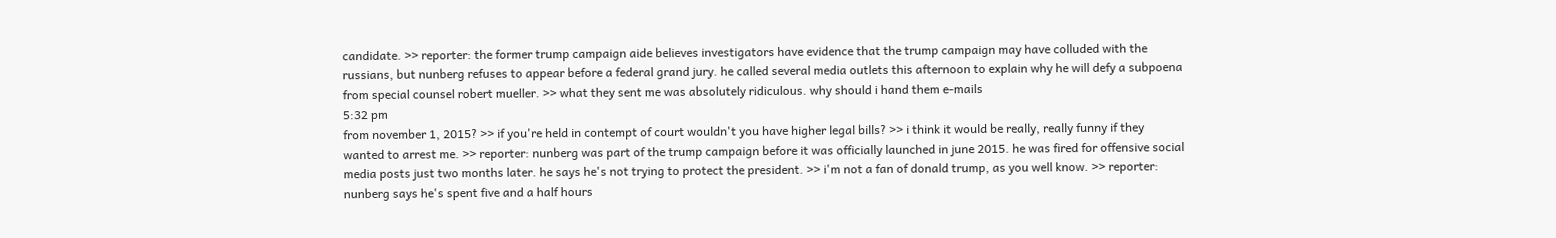candidate. >> reporter: the former trump campaign aide believes investigators have evidence that the trump campaign may have colluded with the russians, but nunberg refuses to appear before a federal grand jury. he called several media outlets this afternoon to explain why he will defy a subpoena from special counsel robert mueller. >> what they sent me was absolutely ridiculous. why should i hand them e-mails
5:32 pm
from november 1, 2015? >> if you're held in contempt of court wouldn't you have higher legal bills? >> i think it would be really, really funny if they wanted to arrest me. >> reporter: nunberg was part of the trump campaign before it was officially launched in june 2015. he was fired for offensive social media posts just two months later. he says he's not trying to protect the president. >> i'm not a fan of donald trump, as you well know. >> reporter: nunberg says he's spent five and a half hours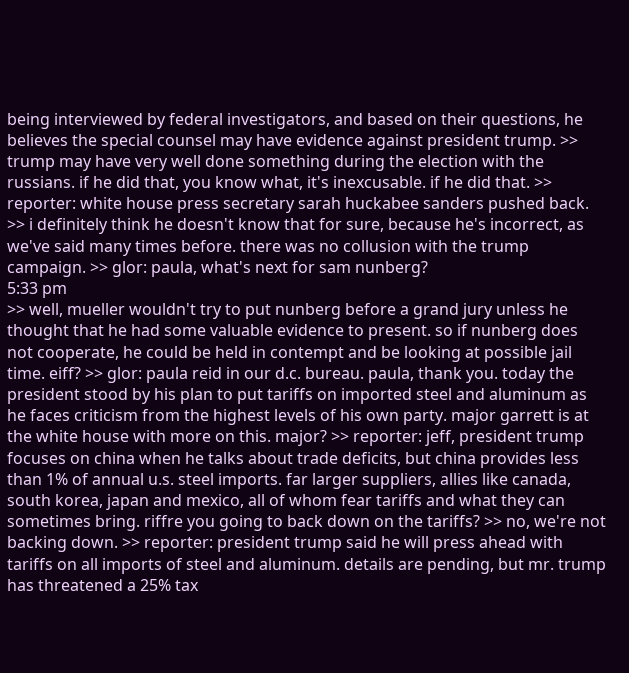being interviewed by federal investigators, and based on their questions, he believes the special counsel may have evidence against president trump. >> trump may have very well done something during the election with the russians. if he did that, you know what, it's inexcusable. if he did that. >> reporter: white house press secretary sarah huckabee sanders pushed back. >> i definitely think he doesn't know that for sure, because he's incorrect, as we've said many times before. there was no collusion with the trump campaign. >> glor: paula, what's next for sam nunberg?
5:33 pm
>> well, mueller wouldn't try to put nunberg before a grand jury unless he thought that he had some valuable evidence to present. so if nunberg does not cooperate, he could be held in contempt and be looking at possible jail time. eiff? >> glor: paula reid in our d.c. bureau. paula, thank you. today the president stood by his plan to put tariffs on imported steel and aluminum as he faces criticism from the highest levels of his own party. major garrett is at the white house with more on this. major? >> reporter: jeff, president trump focuses on china when he talks about trade deficits, but china provides less than 1% of annual u.s. steel imports. far larger suppliers, allies like canada, south korea, japan and mexico, all of whom fear tariffs and what they can sometimes bring. riffre you going to back down on the tariffs? >> no, we're not backing down. >> reporter: president trump said he will press ahead with tariffs on all imports of steel and aluminum. details are pending, but mr. trump has threatened a 25% tax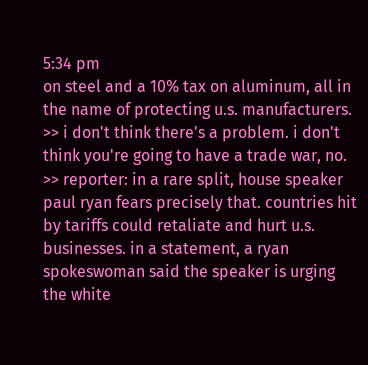5:34 pm
on steel and a 10% tax on aluminum, all in the name of protecting u.s. manufacturers. >> i don't think there's a problem. i don't think you're going to have a trade war, no. >> reporter: in a rare split, house speaker paul ryan fears precisely that. countries hit by tariffs could retaliate and hurt u.s. businesses. in a statement, a ryan spokeswoman said the speaker is urging the white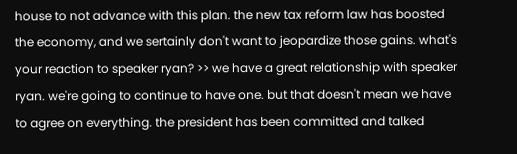house to not advance with this plan. the new tax reform law has boosted the economy, and we sertainly don't want to jeopardize those gains. what's your reaction to speaker ryan? >> we have a great relationship with speaker ryan. we're going to continue to have one. but that doesn't mean we have to agree on everything. the president has been committed and talked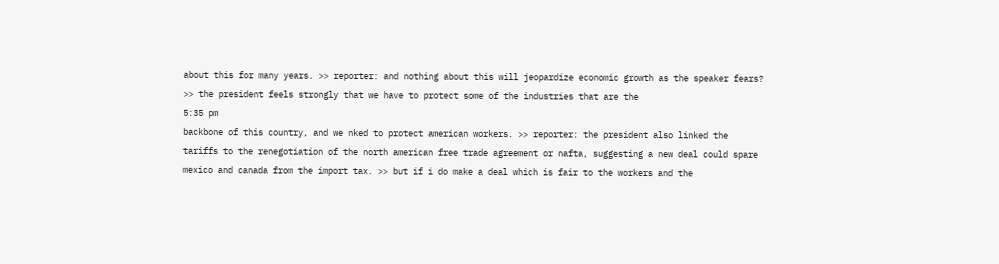about this for many years. >> reporter: and nothing about this will jeopardize economic growth as the speaker fears? >> the president feels strongly that we have to protect some of the industries that are the
5:35 pm
backbone of this country, and we nked to protect american workers. >> reporter: the president also linked the tariffs to the renegotiation of the north american free trade agreement or nafta, suggesting a new deal could spare mexico and canada from the import tax. >> but if i do make a deal which is fair to the workers and the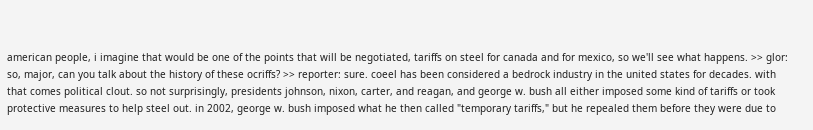american people, i imagine that would be one of the points that will be negotiated, tariffs on steel for canada and for mexico, so we'll see what happens. >> glor: so, major, can you talk about the history of these ocriffs? >> reporter: sure. coeel has been considered a bedrock industry in the united states for decades. with that comes political clout. so not surprisingly, presidents johnson, nixon, carter, and reagan, and george w. bush all either imposed some kind of tariffs or took protective measures to help steel out. in 2002, george w. bush imposed what he then called "temporary tariffs," but he repealed them before they were due to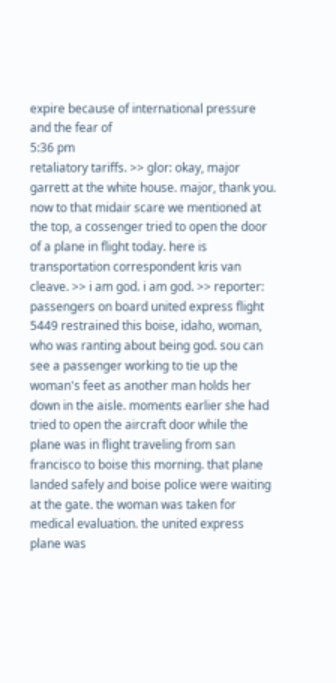expire because of international pressure and the fear of
5:36 pm
retaliatory tariffs. >> glor: okay, major garrett at the white house. major, thank you. now to that midair scare we mentioned at the top, a cossenger tried to open the door of a plane in flight today. here is transportation correspondent kris van cleave. >> i am god. i am god. >> reporter: passengers on board united express flight 5449 restrained this boise, idaho, woman, who was ranting about being god. sou can see a passenger working to tie up the woman's feet as another man holds her down in the aisle. moments earlier she had tried to open the aircraft door while the plane was in flight traveling from san francisco to boise this morning. that plane landed safely and boise police were waiting at the gate. the woman was taken for medical evaluation. the united express plane was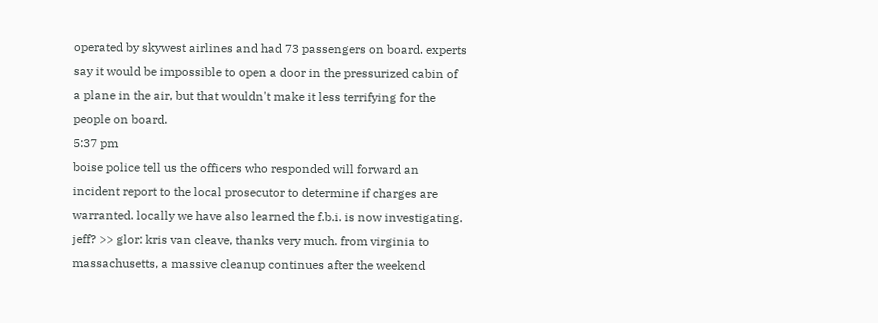operated by skywest airlines and had 73 passengers on board. experts say it would be impossible to open a door in the pressurized cabin of a plane in the air, but that wouldn't make it less terrifying for the people on board.
5:37 pm
boise police tell us the officers who responded will forward an incident report to the local prosecutor to determine if charges are warranted. locally we have also learned the f.b.i. is now investigating. jeff? >> glor: kris van cleave, thanks very much. from virginia to massachusetts, a massive cleanup continues after the weekend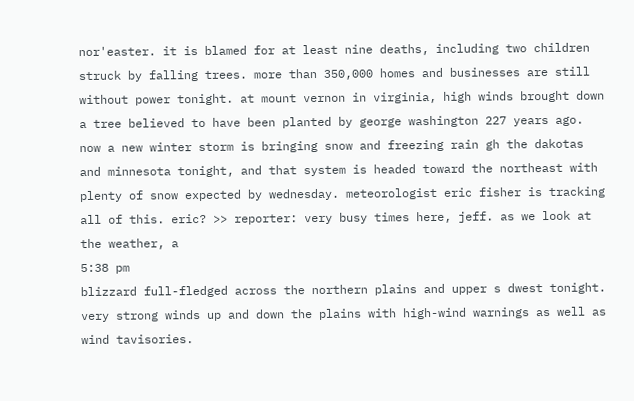nor'easter. it is blamed for at least nine deaths, including two children struck by falling trees. more than 350,000 homes and businesses are still without power tonight. at mount vernon in virginia, high winds brought down a tree believed to have been planted by george washington 227 years ago. now a new winter storm is bringing snow and freezing rain gh the dakotas and minnesota tonight, and that system is headed toward the northeast with plenty of snow expected by wednesday. meteorologist eric fisher is tracking all of this. eric? >> reporter: very busy times here, jeff. as we look at the weather, a
5:38 pm
blizzard full-fledged across the northern plains and upper s dwest tonight. very strong winds up and down the plains with high-wind warnings as well as wind tavisories.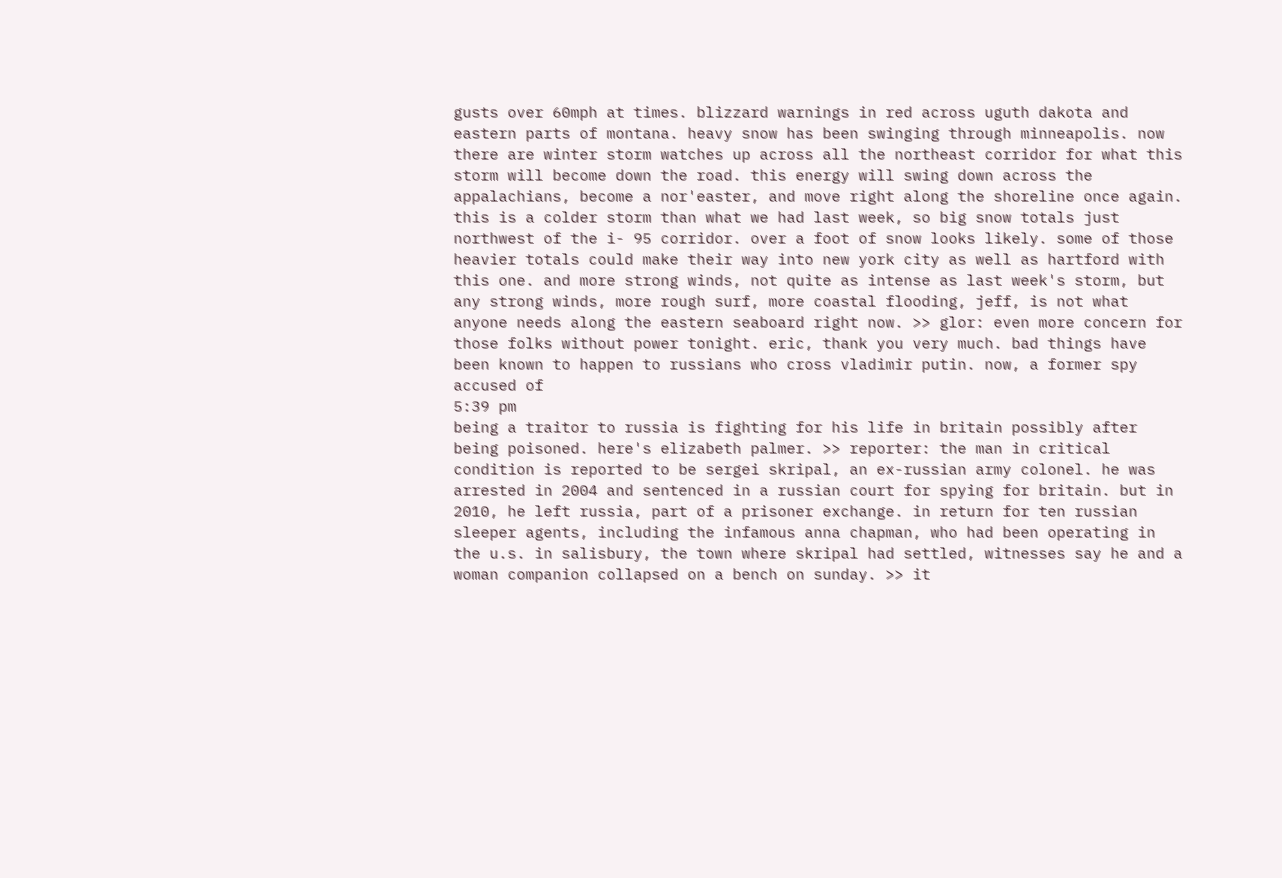gusts over 60mph at times. blizzard warnings in red across uguth dakota and eastern parts of montana. heavy snow has been swinging through minneapolis. now there are winter storm watches up across all the northeast corridor for what this storm will become down the road. this energy will swing down across the appalachians, become a nor'easter, and move right along the shoreline once again. this is a colder storm than what we had last week, so big snow totals just northwest of the i- 95 corridor. over a foot of snow looks likely. some of those heavier totals could make their way into new york city as well as hartford with this one. and more strong winds, not quite as intense as last week's storm, but any strong winds, more rough surf, more coastal flooding, jeff, is not what anyone needs along the eastern seaboard right now. >> glor: even more concern for those folks without power tonight. eric, thank you very much. bad things have been known to happen to russians who cross vladimir putin. now, a former spy accused of
5:39 pm
being a traitor to russia is fighting for his life in britain possibly after being poisoned. here's elizabeth palmer. >> reporter: the man in critical condition is reported to be sergei skripal, an ex-russian army colonel. he was arrested in 2004 and sentenced in a russian court for spying for britain. but in 2010, he left russia, part of a prisoner exchange. in return for ten russian sleeper agents, including the infamous anna chapman, who had been operating in the u.s. in salisbury, the town where skripal had settled, witnesses say he and a woman companion collapsed on a bench on sunday. >> it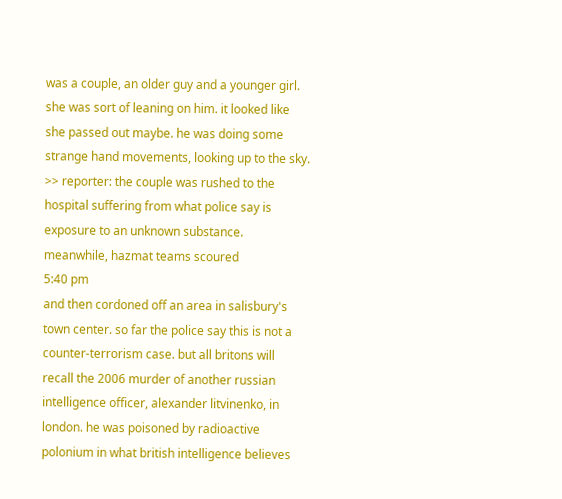was a couple, an older guy and a younger girl. she was sort of leaning on him. it looked like she passed out maybe. he was doing some strange hand movements, looking up to the sky. >> reporter: the couple was rushed to the hospital suffering from what police say is exposure to an unknown substance. meanwhile, hazmat teams scoured
5:40 pm
and then cordoned off an area in salisbury's town center. so far the police say this is not a counter-terrorism case. but all britons will recall the 2006 murder of another russian intelligence officer, alexander litvinenko, in london. he was poisoned by radioactive polonium in what british intelligence believes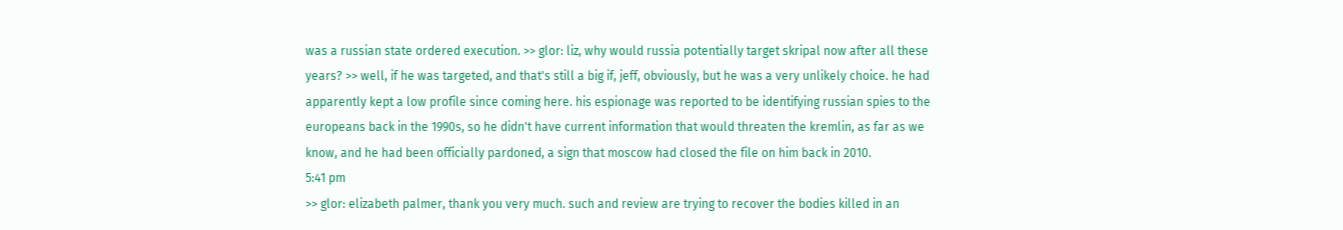was a russian state ordered execution. >> glor: liz, why would russia potentially target skripal now after all these years? >> well, if he was targeted, and that's still a big if, jeff, obviously, but he was a very unlikely choice. he had apparently kept a low profile since coming here. his espionage was reported to be identifying russian spies to the europeans back in the 1990s, so he didn't have current information that would threaten the kremlin, as far as we know, and he had been officially pardoned, a sign that moscow had closed the file on him back in 2010.
5:41 pm
>> glor: elizabeth palmer, thank you very much. such and review are trying to recover the bodies killed in an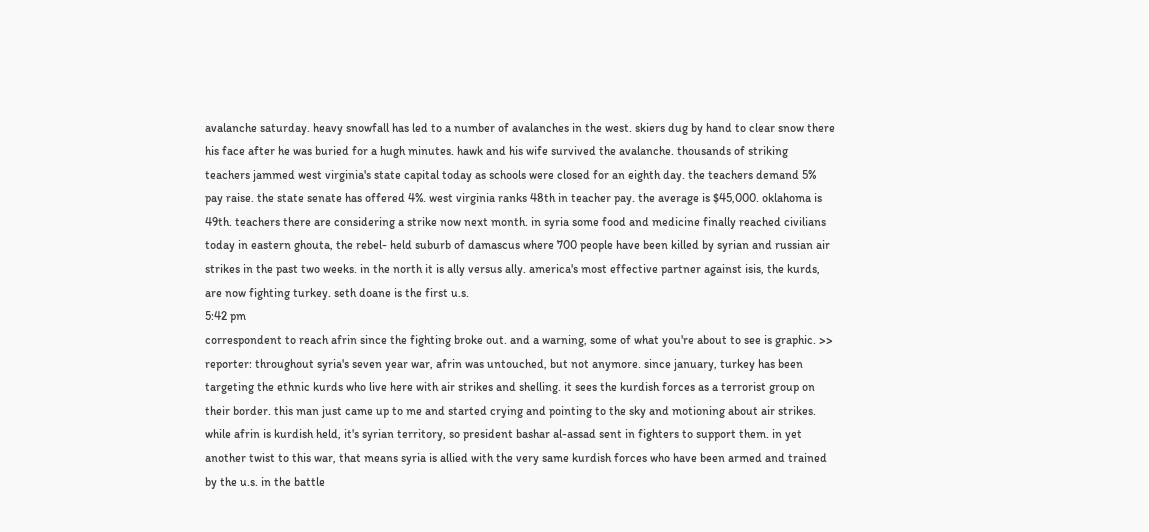avalanche saturday. heavy snowfall has led to a number of avalanches in the west. skiers dug by hand to clear snow there his face after he was buried for a hugh minutes. hawk and his wife survived the avalanche. thousands of striking teachers jammed west virginia's state capital today as schools were closed for an eighth day. the teachers demand 5% pay raise. the state senate has offered 4%. west virginia ranks 48th in teacher pay. the average is $45,000. oklahoma is 49th. teachers there are considering a strike now next month. in syria some food and medicine finally reached civilians today in eastern ghouta, the rebel- held suburb of damascus where 700 people have been killed by syrian and russian air strikes in the past two weeks. in the north it is ally versus ally. america's most effective partner against isis, the kurds, are now fighting turkey. seth doane is the first u.s.
5:42 pm
correspondent to reach afrin since the fighting broke out. and a warning, some of what you're about to see is graphic. >> reporter: throughout syria's seven year war, afrin was untouched, but not anymore. since january, turkey has been targeting the ethnic kurds who live here with air strikes and shelling. it sees the kurdish forces as a terrorist group on their border. this man just came up to me and started crying and pointing to the sky and motioning about air strikes. while afrin is kurdish held, it's syrian territory, so president bashar al-assad sent in fighters to support them. in yet another twist to this war, that means syria is allied with the very same kurdish forces who have been armed and trained by the u.s. in the battle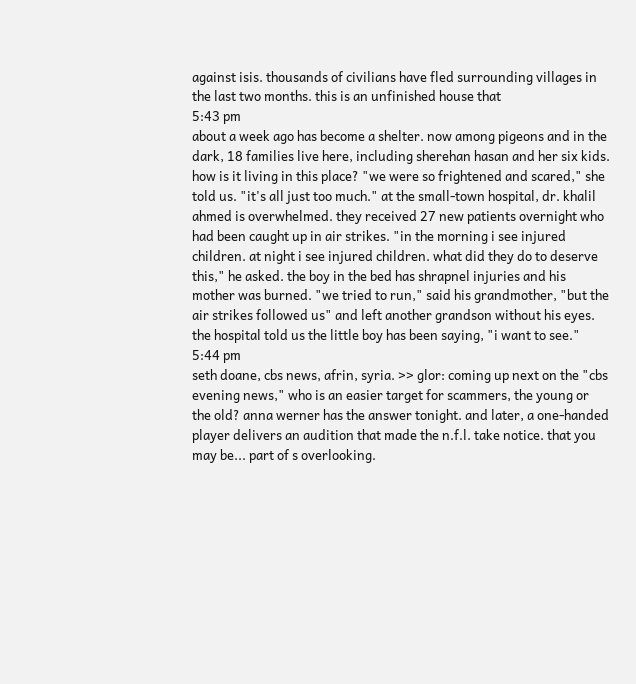against isis. thousands of civilians have fled surrounding villages in the last two months. this is an unfinished house that
5:43 pm
about a week ago has become a shelter. now among pigeons and in the dark, 18 families live here, including sherehan hasan and her six kids. how is it living in this place? "we were so frightened and scared," she told us. "it's all just too much." at the small-town hospital, dr. khalil ahmed is overwhelmed. they received 27 new patients overnight who had been caught up in air strikes. "in the morning i see injured children. at night i see injured children. what did they do to deserve this," he asked. the boy in the bed has shrapnel injuries and his mother was burned. "we tried to run," said his grandmother, "but the air strikes followed us" and left another grandson without his eyes. the hospital told us the little boy has been saying, "i want to see."
5:44 pm
seth doane, cbs news, afrin, syria. >> glor: coming up next on the "cbs evening news," who is an easier target for scammers, the young or the old? anna werner has the answer tonight. and later, a one-handed player delivers an audition that made the n.f.l. take notice. that you may be... part of s overlooking.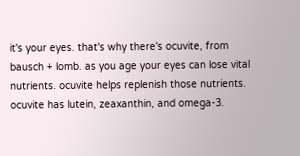it's your eyes. that's why there's ocuvite, from bausch + lomb. as you age your eyes can lose vital nutrients. ocuvite helps replenish those nutrients. ocuvite has lutein, zeaxanthin, and omega-3.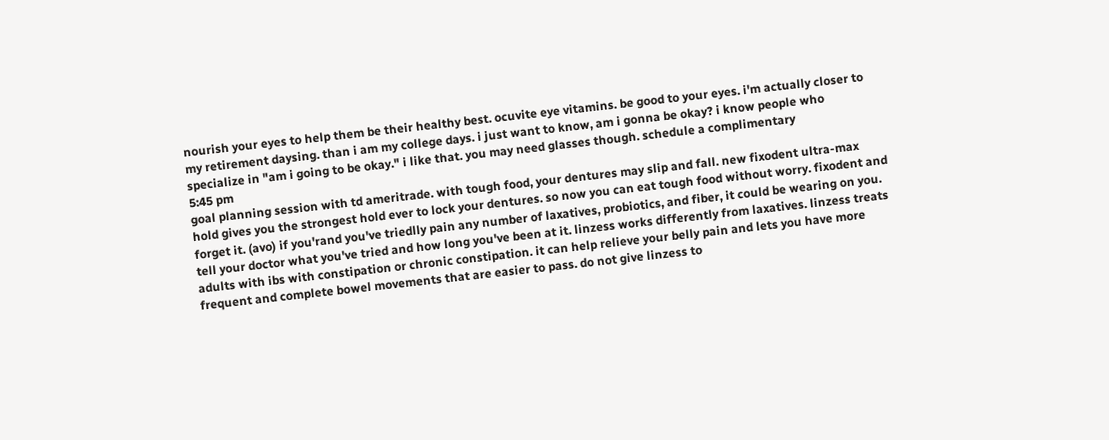nourish your eyes to help them be their healthy best. ocuvite eye vitamins. be good to your eyes. i'm actually closer to my retirement daysing. than i am my college days. i just want to know, am i gonna be okay? i know people who specialize in "am i going to be okay." i like that. you may need glasses though. schedule a complimentary
5:45 pm
goal planning session with td ameritrade. with tough food, your dentures may slip and fall. new fixodent ultra-max hold gives you the strongest hold ever to lock your dentures. so now you can eat tough food without worry. fixodent and forget it. (avo) if you'rand you've triedlly pain any number of laxatives, probiotics, and fiber, it could be wearing on you. tell your doctor what you've tried and how long you've been at it. linzess works differently from laxatives. linzess treats adults with ibs with constipation or chronic constipation. it can help relieve your belly pain and lets you have more frequent and complete bowel movements that are easier to pass. do not give linzess to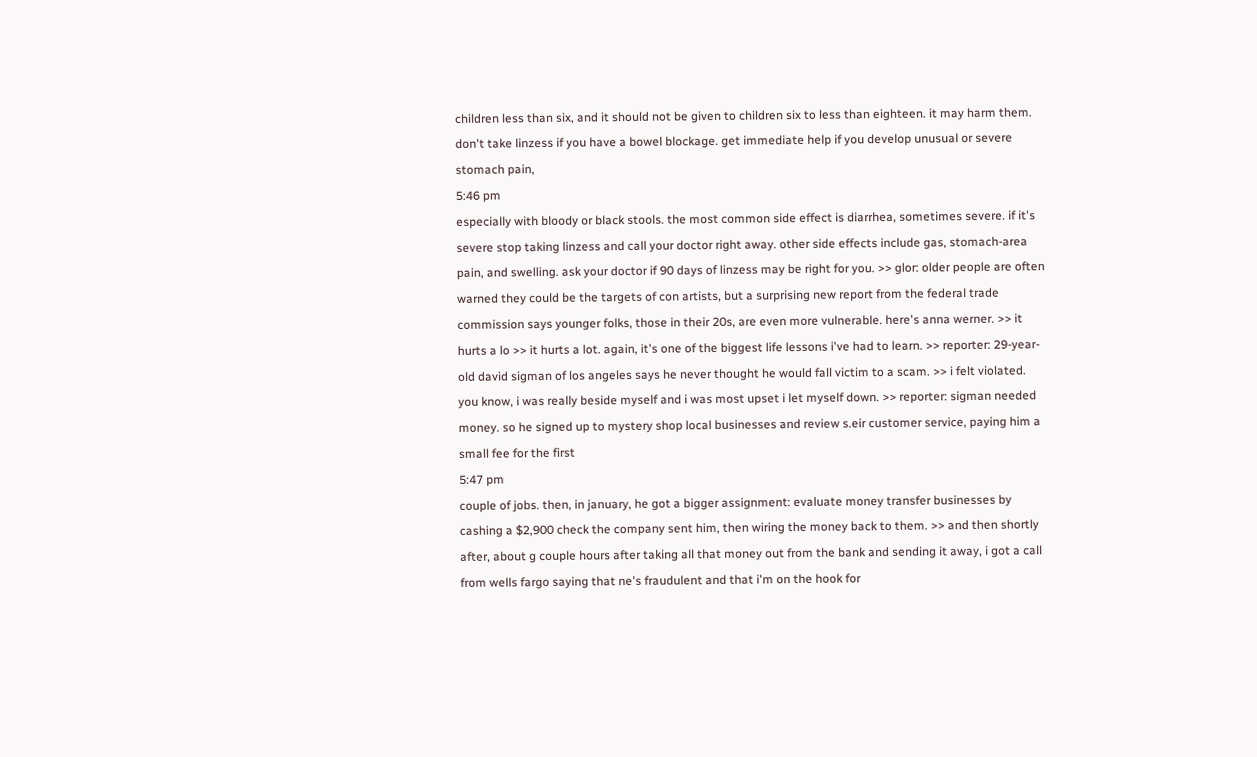children less than six, and it should not be given to children six to less than eighteen. it may harm them. don't take linzess if you have a bowel blockage. get immediate help if you develop unusual or severe stomach pain,
5:46 pm
especially with bloody or black stools. the most common side effect is diarrhea, sometimes severe. if it's severe stop taking linzess and call your doctor right away. other side effects include gas, stomach-area pain, and swelling. ask your doctor if 90 days of linzess may be right for you. >> glor: older people are often warned they could be the targets of con artists, but a surprising new report from the federal trade commission says younger folks, those in their 20s, are even more vulnerable. here's anna werner. >> it hurts a lo >> it hurts a lot. again, it's one of the biggest life lessons i've had to learn. >> reporter: 29-year-old david sigman of los angeles says he never thought he would fall victim to a scam. >> i felt violated. you know, i was really beside myself and i was most upset i let myself down. >> reporter: sigman needed money. so he signed up to mystery shop local businesses and review s.eir customer service, paying him a small fee for the first
5:47 pm
couple of jobs. then, in january, he got a bigger assignment: evaluate money transfer businesses by cashing a $2,900 check the company sent him, then wiring the money back to them. >> and then shortly after, about g couple hours after taking all that money out from the bank and sending it away, i got a call from wells fargo saying that ne's fraudulent and that i'm on the hook for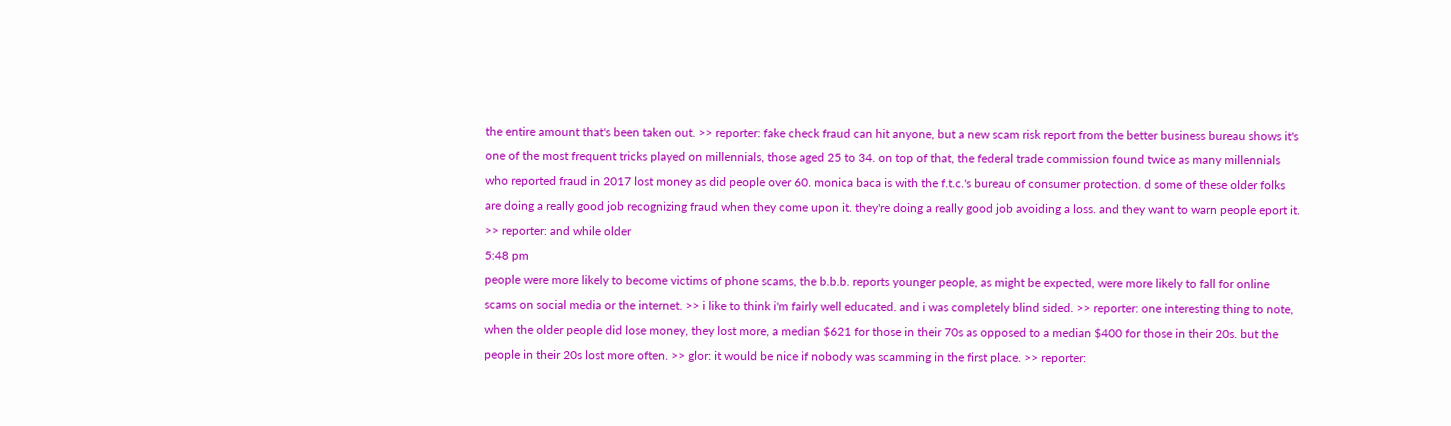the entire amount that's been taken out. >> reporter: fake check fraud can hit anyone, but a new scam risk report from the better business bureau shows it's one of the most frequent tricks played on millennials, those aged 25 to 34. on top of that, the federal trade commission found twice as many millennials who reported fraud in 2017 lost money as did people over 60. monica baca is with the f.t.c.'s bureau of consumer protection. d some of these older folks are doing a really good job recognizing fraud when they come upon it. they're doing a really good job avoiding a loss. and they want to warn people eport it. >> reporter: and while older
5:48 pm
people were more likely to become victims of phone scams, the b.b.b. reports younger people, as might be expected, were more likely to fall for online scams on social media or the internet. >> i like to think i'm fairly well educated. and i was completely blind sided. >> reporter: one interesting thing to note, when the older people did lose money, they lost more, a median $621 for those in their 70s as opposed to a median $400 for those in their 20s. but the people in their 20s lost more often. >> glor: it would be nice if nobody was scamming in the first place. >> reporter: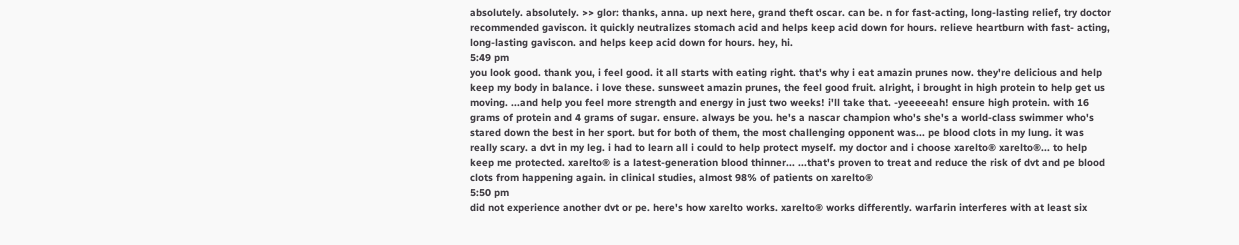absolutely. absolutely. >> glor: thanks, anna. up next here, grand theft oscar. can be. n for fast-acting, long-lasting relief, try doctor recommended gaviscon. it quickly neutralizes stomach acid and helps keep acid down for hours. relieve heartburn with fast- acting, long-lasting gaviscon. and helps keep acid down for hours. hey, hi.
5:49 pm
you look good. thank you, i feel good. it all starts with eating right. that's why i eat amazin prunes now. they're delicious and help keep my body in balance. i love these. sunsweet amazin prunes, the feel good fruit. alright, i brought in high protein to help get us moving. ...and help you feel more strength and energy in just two weeks! i'll take that. -yeeeeeah! ensure high protein. with 16 grams of protein and 4 grams of sugar. ensure. always be you. he's a nascar champion who's she's a world-class swimmer who's stared down the best in her sport. but for both of them, the most challenging opponent was... pe blood clots in my lung. it was really scary. a dvt in my leg. i had to learn all i could to help protect myself. my doctor and i choose xarelto® xarelto®... to help keep me protected. xarelto® is a latest-generation blood thinner... ...that's proven to treat and reduce the risk of dvt and pe blood clots from happening again. in clinical studies, almost 98% of patients on xarelto®
5:50 pm
did not experience another dvt or pe. here's how xarelto works. xarelto® works differently. warfarin interferes with at least six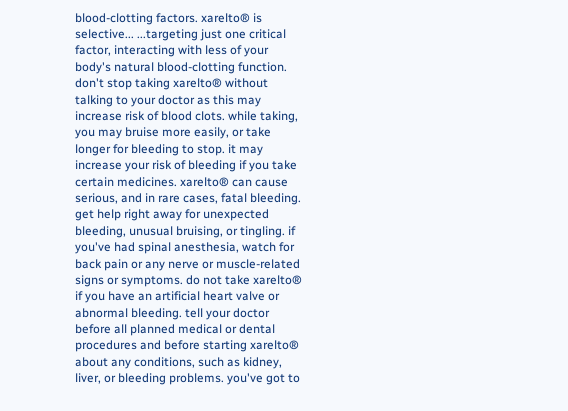blood-clotting factors. xarelto® is selective... ...targeting just one critical factor, interacting with less of your body's natural blood-clotting function. don't stop taking xarelto® without talking to your doctor as this may increase risk of blood clots. while taking, you may bruise more easily, or take longer for bleeding to stop. it may increase your risk of bleeding if you take certain medicines. xarelto® can cause serious, and in rare cases, fatal bleeding. get help right away for unexpected bleeding, unusual bruising, or tingling. if you've had spinal anesthesia, watch for back pain or any nerve or muscle-related signs or symptoms. do not take xarelto® if you have an artificial heart valve or abnormal bleeding. tell your doctor before all planned medical or dental procedures and before starting xarelto® about any conditions, such as kidney, liver, or bleeding problems. you've got to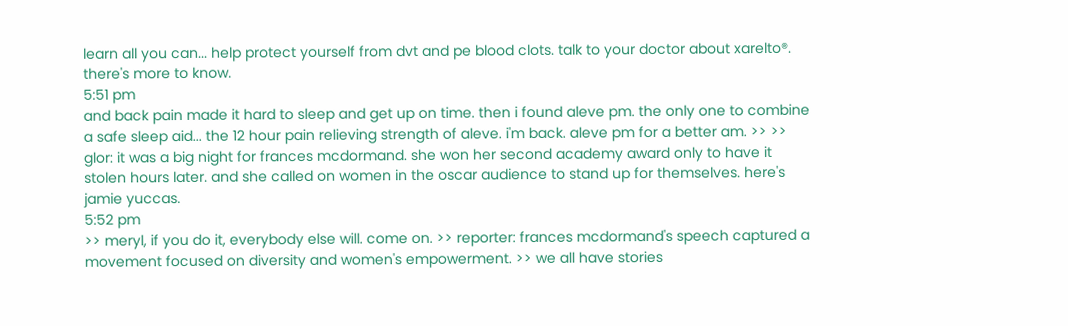learn all you can... help protect yourself from dvt and pe blood clots. talk to your doctor about xarelto®. there's more to know.
5:51 pm
and back pain made it hard to sleep and get up on time. then i found aleve pm. the only one to combine a safe sleep aid... the 12 hour pain relieving strength of aleve. i'm back. aleve pm for a better am. >> >> glor: it was a big night for frances mcdormand. she won her second academy award only to have it stolen hours later. and she called on women in the oscar audience to stand up for themselves. here's jamie yuccas.
5:52 pm
>> meryl, if you do it, everybody else will. come on. >> reporter: frances mcdormand's speech captured a movement focused on diversity and women's empowerment. >> we all have stories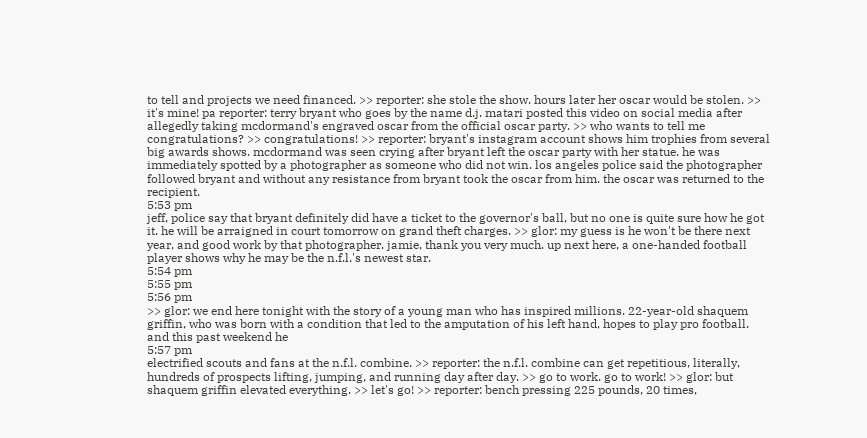to tell and projects we need financed. >> reporter: she stole the show. hours later her oscar would be stolen. >> it's mine! pa reporter: terry bryant who goes by the name d.j. matari posted this video on social media after allegedly taking mcdormand's engraved oscar from the official oscar party. >> who wants to tell me congratulations? >> congratulations! >> reporter: bryant's instagram account shows him trophies from several big awards shows. mcdormand was seen crying after bryant left the oscar party with her statue. he was immediately spotted by a photographer as someone who did not win. los angeles police said the photographer followed bryant and without any resistance from bryant took the oscar from him. the oscar was returned to the recipient.
5:53 pm
jeff, police say that bryant definitely did have a ticket to the governor's ball, but no one is quite sure how he got it. he will be arraigned in court tomorrow on grand theft charges. >> glor: my guess is he won't be there next year, and good work by that photographer. jamie, thank you very much. up next here, a one-handed football player shows why he may be the n.f.l.'s newest star.
5:54 pm
5:55 pm
5:56 pm
>> glor: we end here tonight with the story of a young man who has inspired millions. 22-year-old shaquem griffin, who was born with a condition that led to the amputation of his left hand, hopes to play pro football. and this past weekend he
5:57 pm
electrified scouts and fans at the n.f.l. combine. >> reporter: the n.f.l. combine can get repetitious, literally, hundreds of prospects lifting, jumping, and running day after day. >> go to work. go to work! >> glor: but shaquem griffin elevated everything. >> let's go! >> reporter: bench pressing 225 pounds, 20 times,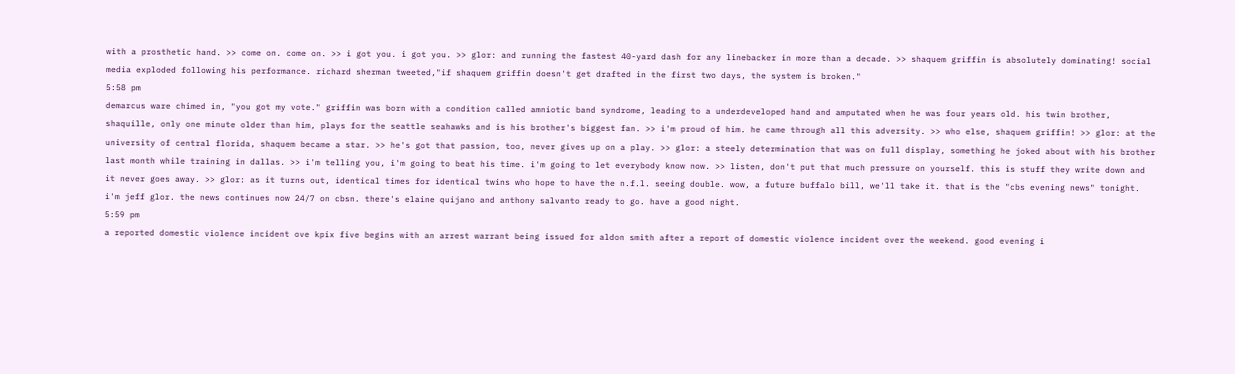with a prosthetic hand. >> come on. come on. >> i got you. i got you. >> glor: and running the fastest 40-yard dash for any linebacker in more than a decade. >> shaquem griffin is absolutely dominating! social media exploded following his performance. richard sherman tweeted,"if shaquem griffin doesn't get drafted in the first two days, the system is broken."
5:58 pm
demarcus ware chimed in, "you got my vote." griffin was born with a condition called amniotic band syndrome, leading to a underdeveloped hand and amputated when he was four years old. his twin brother, shaquille, only one minute older than him, plays for the seattle seahawks and is his brother's biggest fan. >> i'm proud of him. he came through all this adversity. >> who else, shaquem griffin! >> glor: at the university of central florida, shaquem became a star. >> he's got that passion, too, never gives up on a play. >> glor: a steely determination that was on full display, something he joked about with his brother last month while training in dallas. >> i'm telling you, i'm going to beat his time. i'm going to let everybody know now. >> listen, don't put that much pressure on yourself. this is stuff they write down and it never goes away. >> glor: as it turns out, identical times for identical twins who hope to have the n.f.l. seeing double. wow, a future buffalo bill, we'll take it. that is the "cbs evening news" tonight. i'm jeff glor. the news continues now 24/7 on cbsn. there's elaine quijano and anthony salvanto ready to go. have a good night.
5:59 pm
a reported domestic violence incident ove kpix five begins with an arrest warrant being issued for aldon smith after a report of domestic violence incident over the weekend. good evening i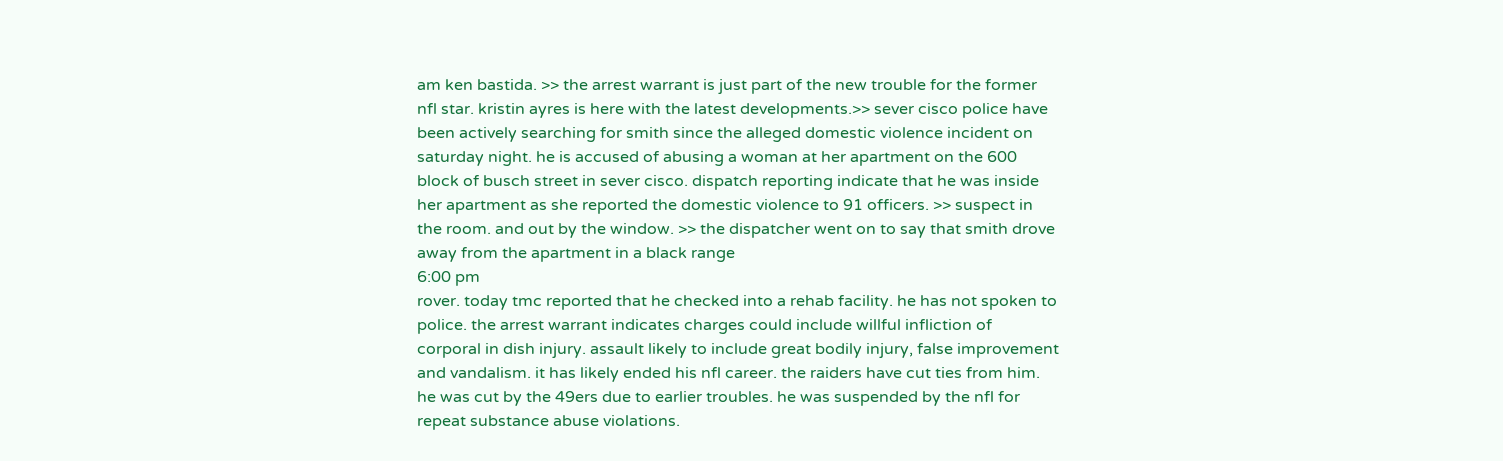am ken bastida. >> the arrest warrant is just part of the new trouble for the former nfl star. kristin ayres is here with the latest developments.>> sever cisco police have been actively searching for smith since the alleged domestic violence incident on saturday night. he is accused of abusing a woman at her apartment on the 600 block of busch street in sever cisco. dispatch reporting indicate that he was inside her apartment as she reported the domestic violence to 91 officers. >> suspect in the room. and out by the window. >> the dispatcher went on to say that smith drove away from the apartment in a black range
6:00 pm
rover. today tmc reported that he checked into a rehab facility. he has not spoken to police. the arrest warrant indicates charges could include willful infliction of corporal in dish injury. assault likely to include great bodily injury, false improvement and vandalism. it has likely ended his nfl career. the raiders have cut ties from him. he was cut by the 49ers due to earlier troubles. he was suspended by the nfl for repeat substance abuse violations.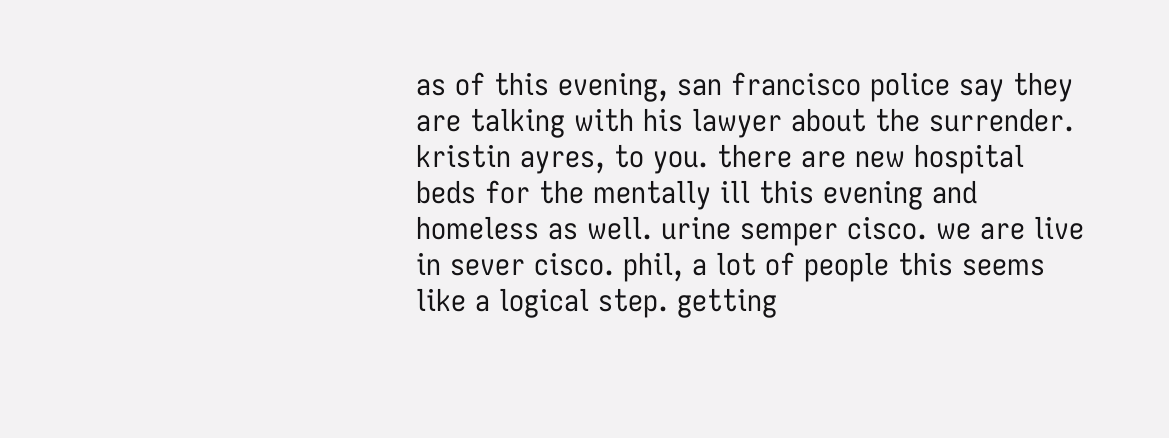as of this evening, san francisco police say they are talking with his lawyer about the surrender. kristin ayres, to you. there are new hospital beds for the mentally ill this evening and homeless as well. urine semper cisco. we are live in sever cisco. phil, a lot of people this seems like a logical step. getting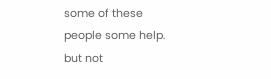some of these people some help. but not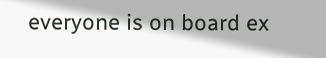everyone is on board ex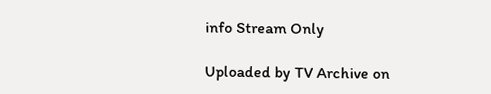info Stream Only

Uploaded by TV Archive on